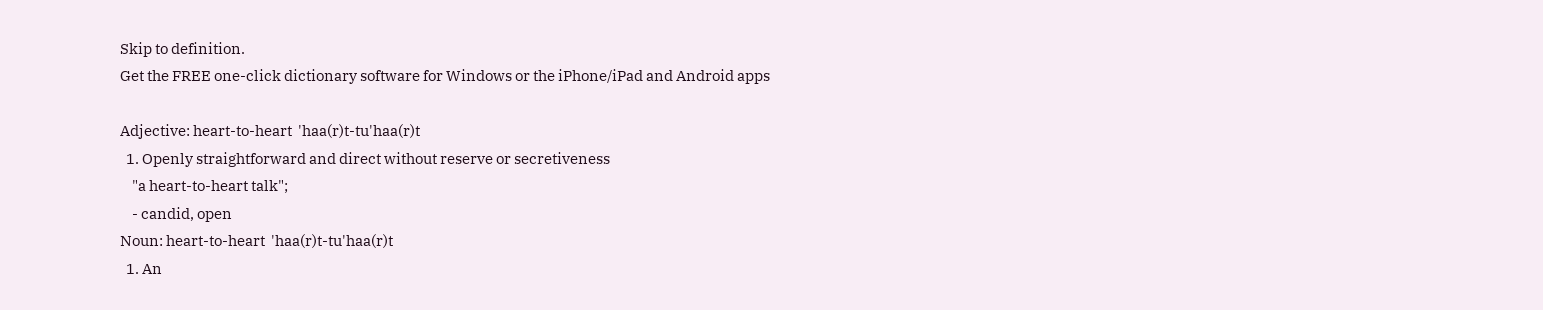Skip to definition.
Get the FREE one-click dictionary software for Windows or the iPhone/iPad and Android apps

Adjective: heart-to-heart  'haa(r)t-tu'haa(r)t
  1. Openly straightforward and direct without reserve or secretiveness
    "a heart-to-heart talk";
    - candid, open
Noun: heart-to-heart  'haa(r)t-tu'haa(r)t
  1. An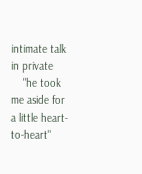intimate talk in private
    "he took me aside for a little heart-to-heart"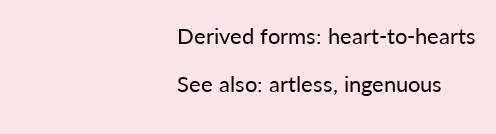Derived forms: heart-to-hearts

See also: artless, ingenuous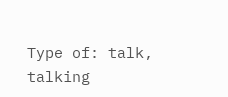Type of: talk, talking